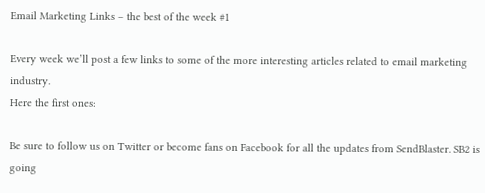Email Marketing Links – the best of the week #1

Every week we’ll post a few links to some of the more interesting articles related to email marketing industry.
Here the first ones:

Be sure to follow us on Twitter or become fans on Facebook for all the updates from SendBlaster. SB2 is going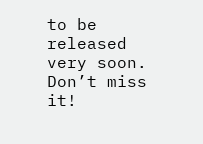to be released very soon.  Don’t miss it!